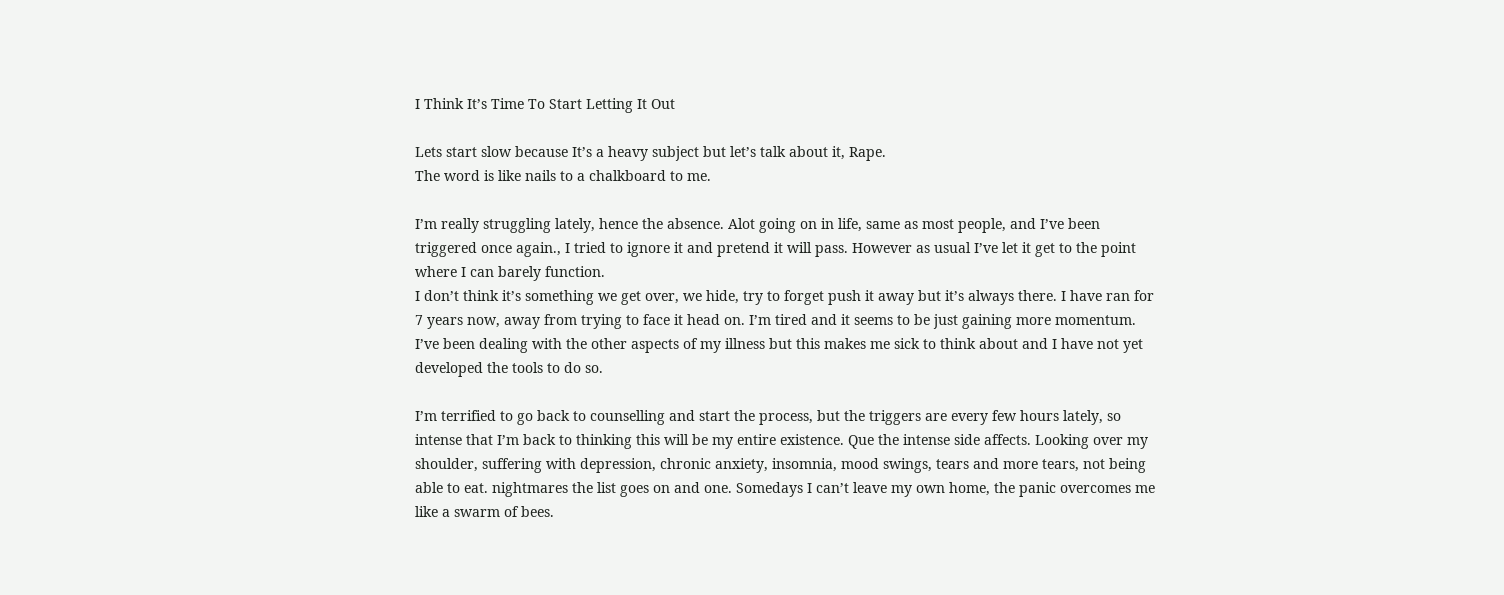I Think It’s Time To Start Letting It Out

Lets start slow because It’s a heavy subject but let’s talk about it, Rape.
The word is like nails to a chalkboard to me.

I’m really struggling lately, hence the absence. Alot going on in life, same as most people, and I’ve been triggered once again., I tried to ignore it and pretend it will pass. However as usual I’ve let it get to the point where I can barely function.
I don’t think it’s something we get over, we hide, try to forget push it away but it’s always there. I have ran for 7 years now, away from trying to face it head on. I’m tired and it seems to be just gaining more momentum. I’ve been dealing with the other aspects of my illness but this makes me sick to think about and I have not yet developed the tools to do so.

I’m terrified to go back to counselling and start the process, but the triggers are every few hours lately, so intense that I’m back to thinking this will be my entire existence. Que the intense side affects. Looking over my shoulder, suffering with depression, chronic anxiety, insomnia, mood swings, tears and more tears, not being able to eat. nightmares the list goes on and one. Somedays I can’t leave my own home, the panic overcomes me like a swarm of bees.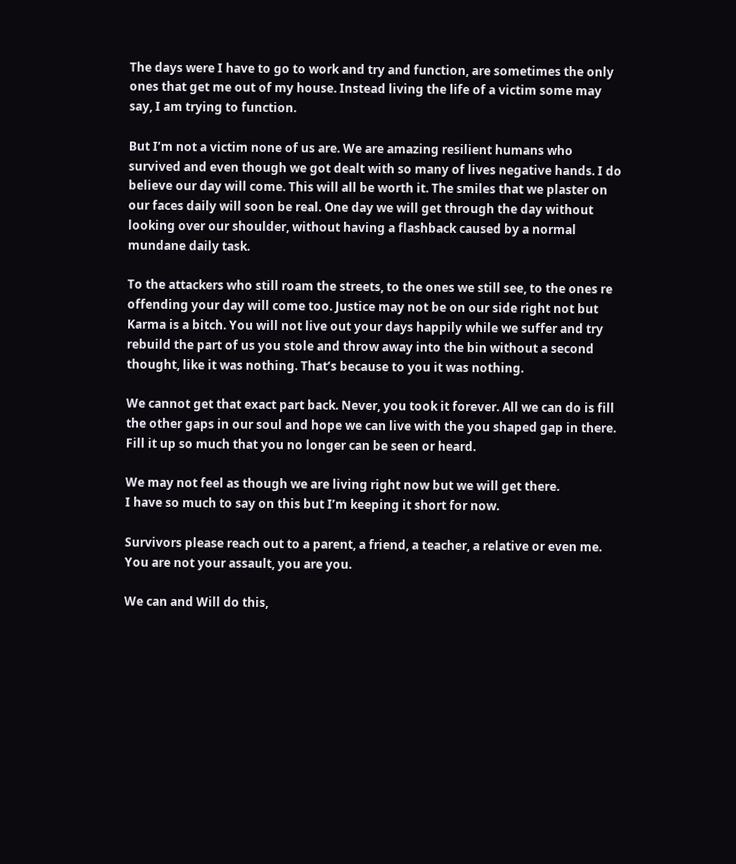The days were I have to go to work and try and function, are sometimes the only ones that get me out of my house. Instead living the life of a victim some may say, I am trying to function.

But I’m not a victim none of us are. We are amazing resilient humans who survived and even though we got dealt with so many of lives negative hands. I do believe our day will come. This will all be worth it. The smiles that we plaster on our faces daily will soon be real. One day we will get through the day without looking over our shoulder, without having a flashback caused by a normal mundane daily task.

To the attackers who still roam the streets, to the ones we still see, to the ones re offending your day will come too. Justice may not be on our side right not but Karma is a bitch. You will not live out your days happily while we suffer and try rebuild the part of us you stole and throw away into the bin without a second thought, like it was nothing. That’s because to you it was nothing.

We cannot get that exact part back. Never, you took it forever. All we can do is fill the other gaps in our soul and hope we can live with the you shaped gap in there. Fill it up so much that you no longer can be seen or heard.

We may not feel as though we are living right now but we will get there.
I have so much to say on this but I’m keeping it short for now.

Survivors please reach out to a parent, a friend, a teacher, a relative or even me.
You are not your assault, you are you.

We can and Will do this,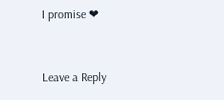I promise ❤


Leave a Reply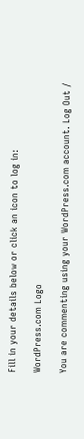Fill in your details below or click an icon to log in:

WordPress.com Logo

You are commenting using your WordPress.com account. Log Out /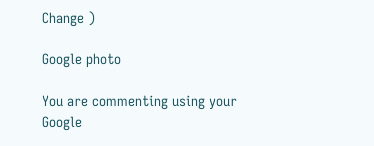Change )

Google photo

You are commenting using your Google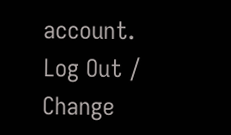account. Log Out /  Change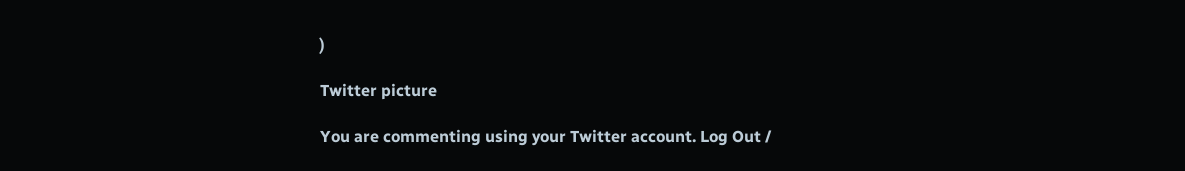)

Twitter picture

You are commenting using your Twitter account. Log Out /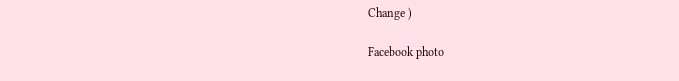Change )

Facebook photo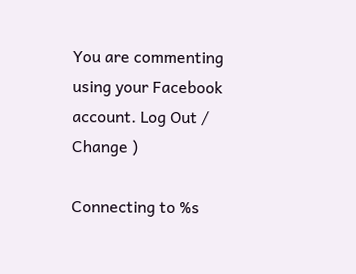You are commenting using your Facebook account. Log Out /  Change )

Connecting to %s